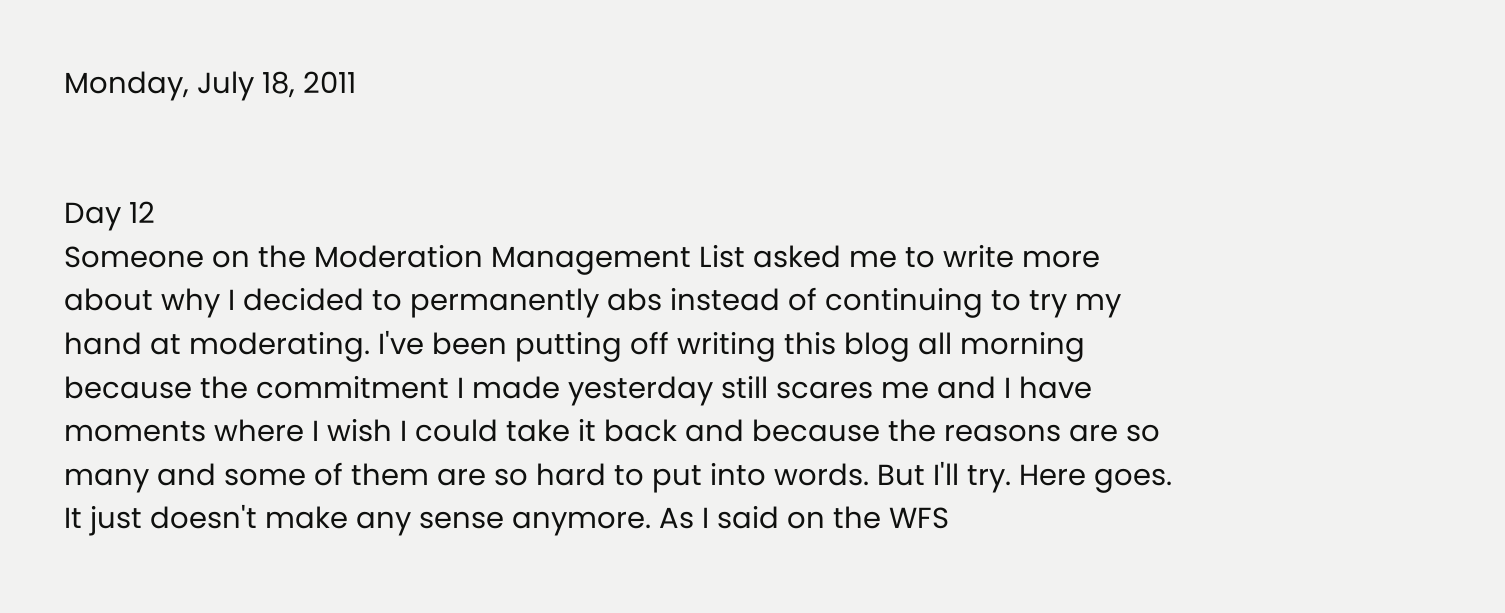Monday, July 18, 2011


Day 12
Someone on the Moderation Management List asked me to write more about why I decided to permanently abs instead of continuing to try my hand at moderating. I've been putting off writing this blog all morning because the commitment I made yesterday still scares me and I have moments where I wish I could take it back and because the reasons are so many and some of them are so hard to put into words. But I'll try. Here goes.
It just doesn't make any sense anymore. As I said on the WFS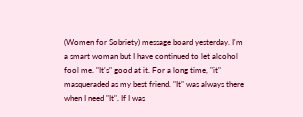(Women for Sobriety) message board yesterday. I'm a smart woman but I have continued to let alcohol fool me. "It's" good at it. For a long time, "it" masqueraded as my best friend. "It" was always there when I need "It". If I was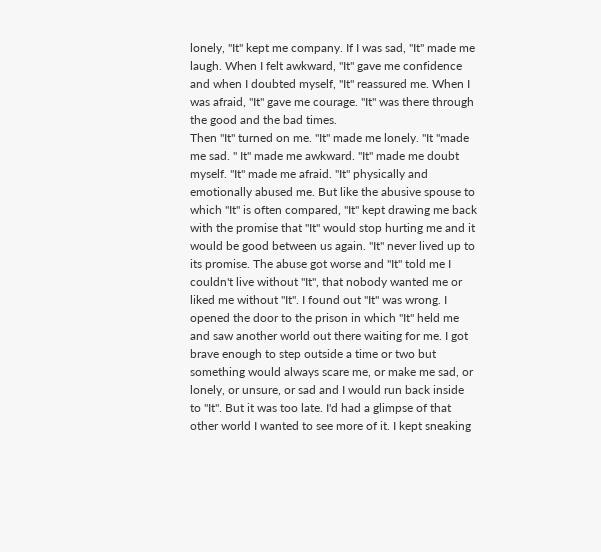lonely, "It" kept me company. If I was sad, "It" made me laugh. When I felt awkward, "It" gave me confidence and when I doubted myself, "It" reassured me. When I was afraid, "It" gave me courage. "It" was there through the good and the bad times.
Then "It" turned on me. "It" made me lonely. "It "made me sad. " It" made me awkward. "It" made me doubt myself. "It" made me afraid. "It" physically and emotionally abused me. But like the abusive spouse to which "It" is often compared, "It" kept drawing me back with the promise that "It" would stop hurting me and it would be good between us again. "It" never lived up to its promise. The abuse got worse and "It" told me I couldn't live without "It", that nobody wanted me or liked me without "It". I found out "It" was wrong. I opened the door to the prison in which "It" held me and saw another world out there waiting for me. I got brave enough to step outside a time or two but something would always scare me, or make me sad, or lonely, or unsure, or sad and I would run back inside to "It". But it was too late. I'd had a glimpse of that other world I wanted to see more of it. I kept sneaking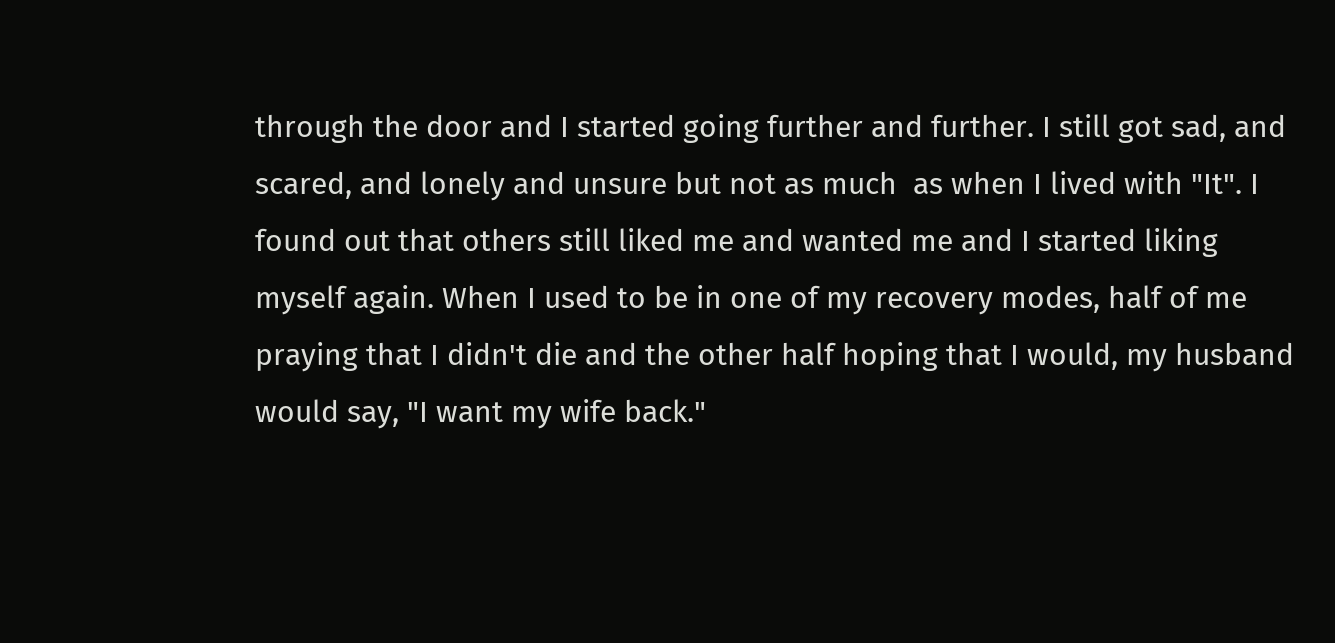through the door and I started going further and further. I still got sad, and scared, and lonely and unsure but not as much  as when I lived with "It". I found out that others still liked me and wanted me and I started liking myself again. When I used to be in one of my recovery modes, half of me praying that I didn't die and the other half hoping that I would, my husband would say, "I want my wife back."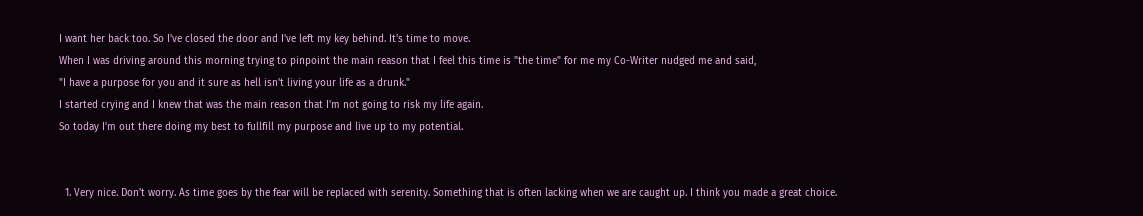I want her back too. So I've closed the door and I've left my key behind. It's time to move.
When I was driving around this morning trying to pinpoint the main reason that I feel this time is "the time" for me my Co-Writer nudged me and said,
"I have a purpose for you and it sure as hell isn't living your life as a drunk."
I started crying and I knew that was the main reason that I'm not going to risk my life again.
So today I'm out there doing my best to fullfill my purpose and live up to my potential.


  1. Very nice. Don't worry. As time goes by the fear will be replaced with serenity. Something that is often lacking when we are caught up. I think you made a great choice.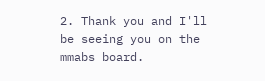2. Thank you and I'll be seeing you on the mmabs board.